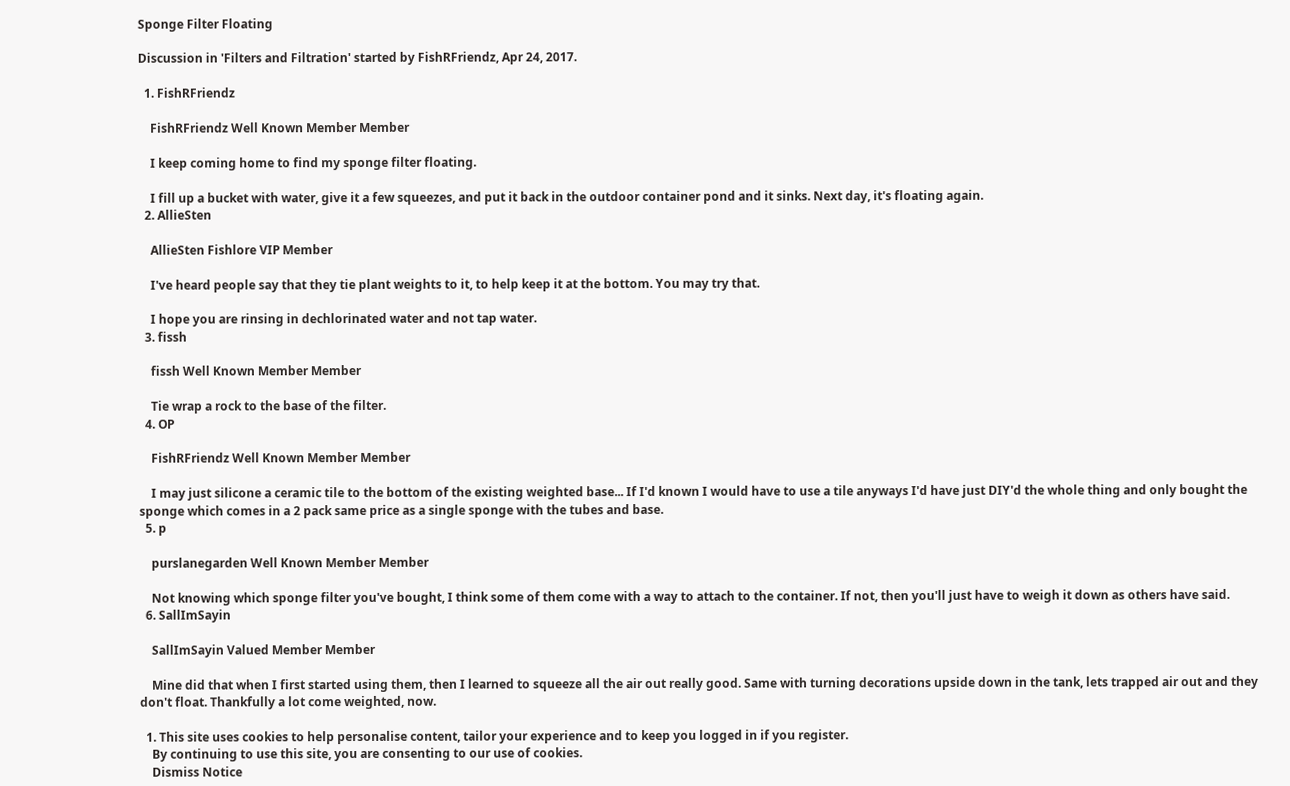Sponge Filter Floating

Discussion in 'Filters and Filtration' started by FishRFriendz, Apr 24, 2017.

  1. FishRFriendz

    FishRFriendz Well Known Member Member

    I keep coming home to find my sponge filter floating.

    I fill up a bucket with water, give it a few squeezes, and put it back in the outdoor container pond and it sinks. Next day, it's floating again.
  2. AllieSten

    AllieSten Fishlore VIP Member

    I've heard people say that they tie plant weights to it, to help keep it at the bottom. You may try that.

    I hope you are rinsing in dechlorinated water and not tap water.
  3. fissh

    fissh Well Known Member Member

    Tie wrap a rock to the base of the filter.
  4. OP

    FishRFriendz Well Known Member Member

    I may just silicone a ceramic tile to the bottom of the existing weighted base... If I'd known I would have to use a tile anyways I'd have just DIY'd the whole thing and only bought the sponge which comes in a 2 pack same price as a single sponge with the tubes and base.
  5. p

    purslanegarden Well Known Member Member

    Not knowing which sponge filter you've bought, I think some of them come with a way to attach to the container. If not, then you'll just have to weigh it down as others have said.
  6. SallImSayin

    SallImSayin Valued Member Member

    Mine did that when I first started using them, then I learned to squeeze all the air out really good. Same with turning decorations upside down in the tank, lets trapped air out and they don't float. Thankfully a lot come weighted, now.

  1. This site uses cookies to help personalise content, tailor your experience and to keep you logged in if you register.
    By continuing to use this site, you are consenting to our use of cookies.
    Dismiss Notice